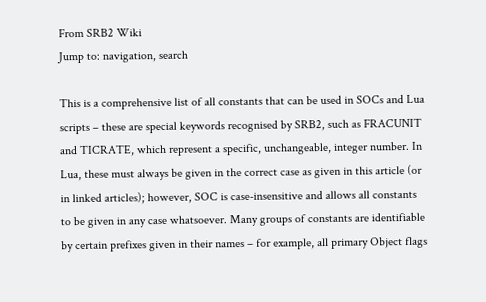From SRB2 Wiki
Jump to: navigation, search

This is a comprehensive list of all constants that can be used in SOCs and Lua scripts – these are special keywords recognised by SRB2, such as FRACUNIT and TICRATE, which represent a specific, unchangeable, integer number. In Lua, these must always be given in the correct case as given in this article (or in linked articles); however, SOC is case-insensitive and allows all constants to be given in any case whatsoever. Many groups of constants are identifiable by certain prefixes given in their names – for example, all primary Object flags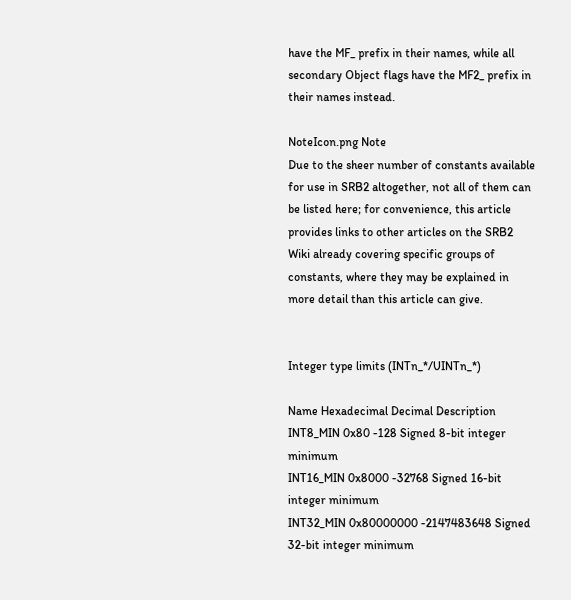have the MF_ prefix in their names, while all secondary Object flags have the MF2_ prefix in their names instead.

NoteIcon.png Note
Due to the sheer number of constants available for use in SRB2 altogether, not all of them can be listed here; for convenience, this article provides links to other articles on the SRB2 Wiki already covering specific groups of constants, where they may be explained in more detail than this article can give.


Integer type limits (INTn_*/UINTn_*)

Name Hexadecimal Decimal Description
INT8_MIN 0x80 -128 Signed 8-bit integer minimum
INT16_MIN 0x8000 -32768 Signed 16-bit integer minimum
INT32_MIN 0x80000000 -2147483648 Signed 32-bit integer minimum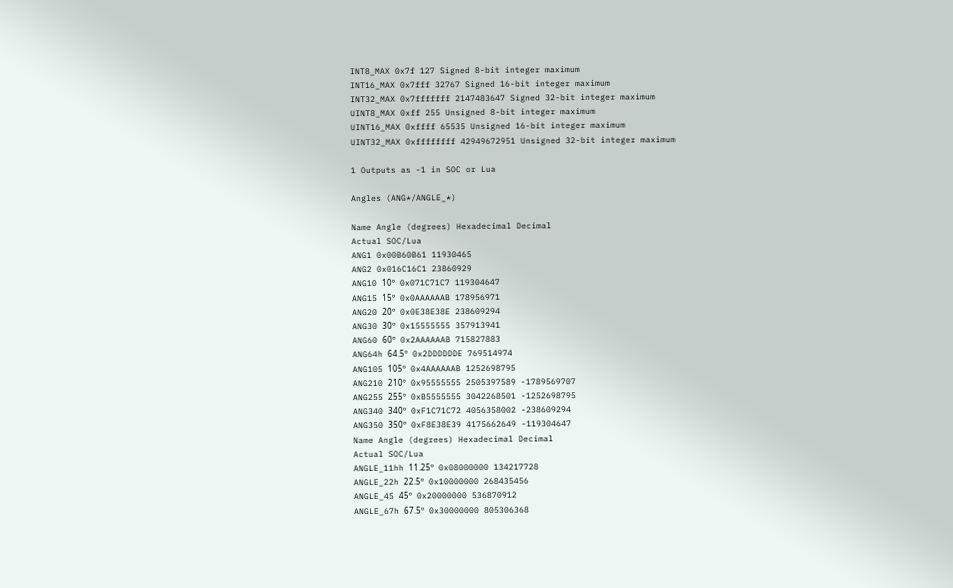INT8_MAX 0x7f 127 Signed 8-bit integer maximum
INT16_MAX 0x7fff 32767 Signed 16-bit integer maximum
INT32_MAX 0x7fffffff 2147483647 Signed 32-bit integer maximum
UINT8_MAX 0xff 255 Unsigned 8-bit integer maximum
UINT16_MAX 0xffff 65535 Unsigned 16-bit integer maximum
UINT32_MAX 0xffffffff 42949672951 Unsigned 32-bit integer maximum

1 Outputs as -1 in SOC or Lua

Angles (ANG*/ANGLE_*)

Name Angle (degrees) Hexadecimal Decimal
Actual SOC/Lua
ANG1 0x00B60B61 11930465
ANG2 0x016C16C1 23860929
ANG10 10º 0x071C71C7 119304647
ANG15 15º 0x0AAAAAAB 178956971
ANG20 20º 0x0E38E38E 238609294
ANG30 30º 0x15555555 357913941
ANG60 60º 0x2AAAAAAB 715827883
ANG64h 64.5º 0x2DDDDDDE 769514974
ANG105 105º 0x4AAAAAAB 1252698795
ANG210 210º 0x95555555 2505397589 -1789569707
ANG255 255º 0xB5555555 3042268501 -1252698795
ANG340 340º 0xF1C71C72 4056358002 -238609294
ANG350 350º 0xF8E38E39 4175662649 -119304647
Name Angle (degrees) Hexadecimal Decimal
Actual SOC/Lua
ANGLE_11hh 11.25º 0x08000000 134217728
ANGLE_22h 22.5º 0x10000000 268435456
ANGLE_45 45º 0x20000000 536870912
ANGLE_67h 67.5º 0x30000000 805306368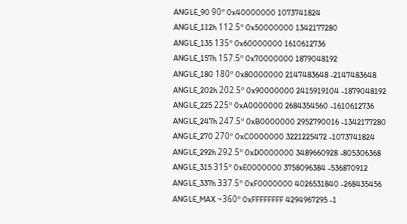ANGLE_90 90º 0x40000000 1073741824
ANGLE_112h 112.5º 0x50000000 1342177280
ANGLE_135 135º 0x60000000 1610612736
ANGLE_157h 157.5º 0x70000000 1879048192
ANGLE_180 180º 0x80000000 2147483648 -2147483648
ANGLE_202h 202.5º 0x90000000 2415919104 -1879048192
ANGLE_225 225º 0xA0000000 2684354560 -1610612736
ANGLE_247h 247.5º 0xB0000000 2952790016 -1342177280
ANGLE_270 270º 0xC0000000 3221225472 -1073741824
ANGLE_292h 292.5º 0xD0000000 3489660928 -805306368
ANGLE_315 315º 0xE0000000 3758096384 -536870912
ANGLE_337h 337.5º 0xF0000000 4026531840 -268435456
ANGLE_MAX ~360º 0xFFFFFFFF 4294967295 -1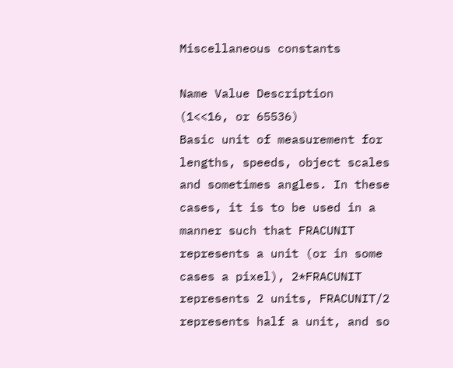Miscellaneous constants

Name Value Description
(1<<16, or 65536)
Basic unit of measurement for lengths, speeds, object scales and sometimes angles. In these cases, it is to be used in a manner such that FRACUNIT represents a unit (or in some cases a pixel), 2*FRACUNIT represents 2 units, FRACUNIT/2 represents half a unit, and so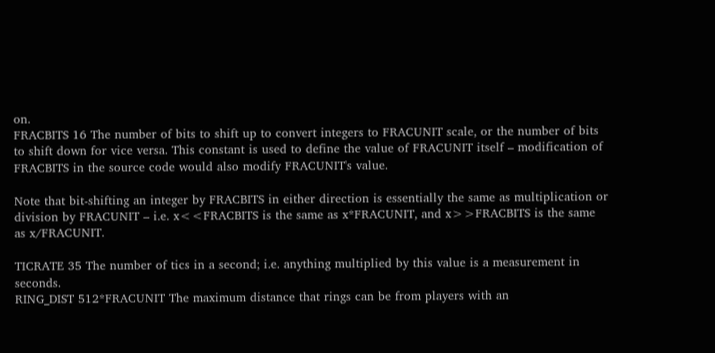on.
FRACBITS 16 The number of bits to shift up to convert integers to FRACUNIT scale, or the number of bits to shift down for vice versa. This constant is used to define the value of FRACUNIT itself – modification of FRACBITS in the source code would also modify FRACUNIT's value.

Note that bit-shifting an integer by FRACBITS in either direction is essentially the same as multiplication or division by FRACUNIT – i.e. x<<FRACBITS is the same as x*FRACUNIT, and x>>FRACBITS is the same as x/FRACUNIT.

TICRATE 35 The number of tics in a second; i.e. anything multiplied by this value is a measurement in seconds.
RING_DIST 512*FRACUNIT The maximum distance that rings can be from players with an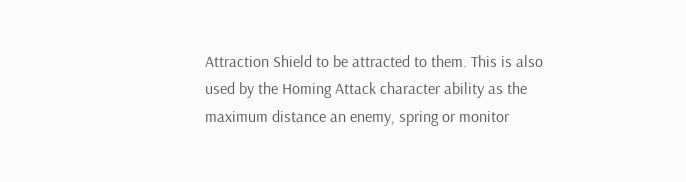Attraction Shield to be attracted to them. This is also used by the Homing Attack character ability as the maximum distance an enemy, spring or monitor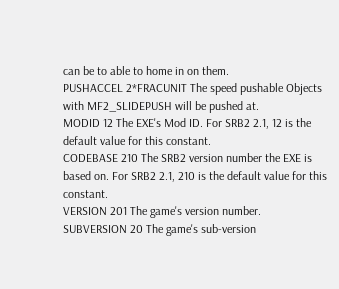can be to able to home in on them.
PUSHACCEL 2*FRACUNIT The speed pushable Objects with MF2_SLIDEPUSH will be pushed at.
MODID 12 The EXE's Mod ID. For SRB2 2.1, 12 is the default value for this constant.
CODEBASE 210 The SRB2 version number the EXE is based on. For SRB2 2.1, 210 is the default value for this constant.
VERSION 201 The game's version number.
SUBVERSION 20 The game's sub-version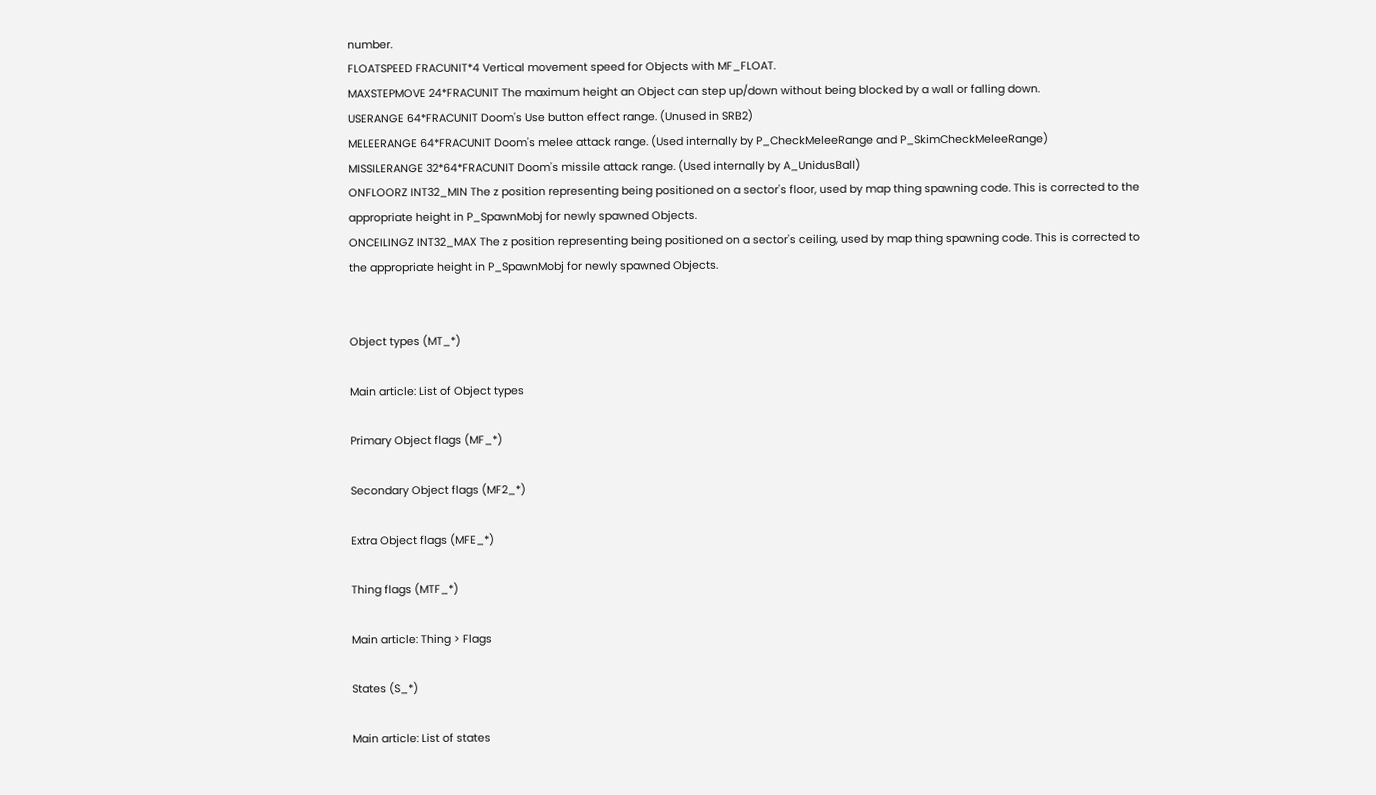number.
FLOATSPEED FRACUNIT*4 Vertical movement speed for Objects with MF_FLOAT.
MAXSTEPMOVE 24*FRACUNIT The maximum height an Object can step up/down without being blocked by a wall or falling down.
USERANGE 64*FRACUNIT Doom's Use button effect range. (Unused in SRB2)
MELEERANGE 64*FRACUNIT Doom's melee attack range. (Used internally by P_CheckMeleeRange and P_SkimCheckMeleeRange)
MISSILERANGE 32*64*FRACUNIT Doom's missile attack range. (Used internally by A_UnidusBall)
ONFLOORZ INT32_MIN The z position representing being positioned on a sector's floor, used by map thing spawning code. This is corrected to the appropriate height in P_SpawnMobj for newly spawned Objects.
ONCEILINGZ INT32_MAX The z position representing being positioned on a sector's ceiling, used by map thing spawning code. This is corrected to the appropriate height in P_SpawnMobj for newly spawned Objects.


Object types (MT_*)

Main article: List of Object types

Primary Object flags (MF_*)

Secondary Object flags (MF2_*)

Extra Object flags (MFE_*)

Thing flags (MTF_*)

Main article: Thing > Flags

States (S_*)

Main article: List of states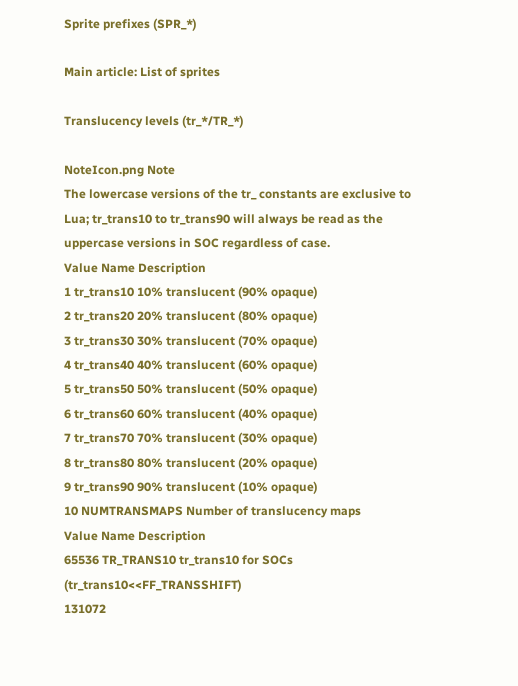Sprite prefixes (SPR_*)

Main article: List of sprites

Translucency levels (tr_*/TR_*)

NoteIcon.png Note
The lowercase versions of the tr_ constants are exclusive to Lua; tr_trans10 to tr_trans90 will always be read as the uppercase versions in SOC regardless of case.
Value Name Description
1 tr_trans10 10% translucent (90% opaque)
2 tr_trans20 20% translucent (80% opaque)
3 tr_trans30 30% translucent (70% opaque)
4 tr_trans40 40% translucent (60% opaque)
5 tr_trans50 50% translucent (50% opaque)
6 tr_trans60 60% translucent (40% opaque)
7 tr_trans70 70% translucent (30% opaque)
8 tr_trans80 80% translucent (20% opaque)
9 tr_trans90 90% translucent (10% opaque)
10 NUMTRANSMAPS Number of translucency maps
Value Name Description
65536 TR_TRANS10 tr_trans10 for SOCs (tr_trans10<<FF_TRANSSHIFT)
131072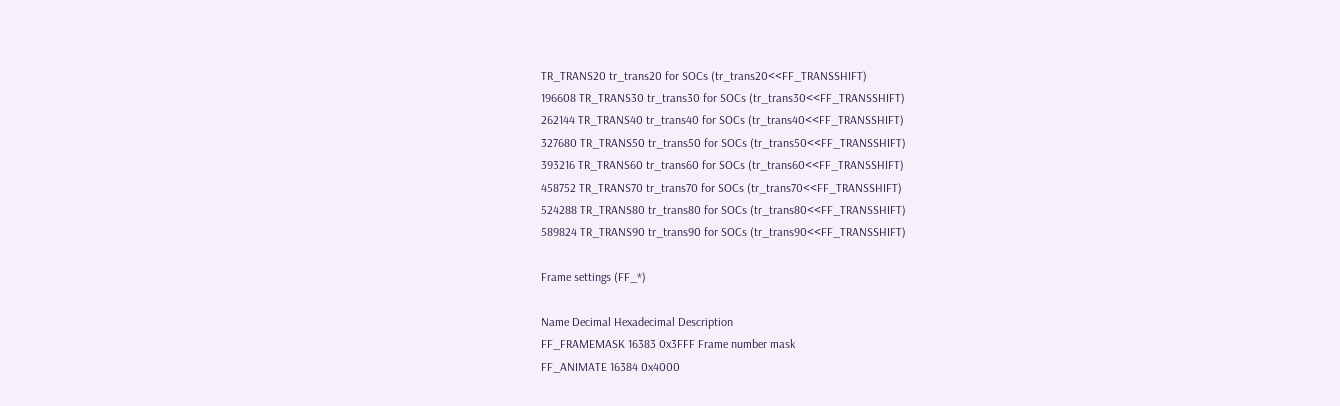TR_TRANS20 tr_trans20 for SOCs (tr_trans20<<FF_TRANSSHIFT)
196608 TR_TRANS30 tr_trans30 for SOCs (tr_trans30<<FF_TRANSSHIFT)
262144 TR_TRANS40 tr_trans40 for SOCs (tr_trans40<<FF_TRANSSHIFT)
327680 TR_TRANS50 tr_trans50 for SOCs (tr_trans50<<FF_TRANSSHIFT)
393216 TR_TRANS60 tr_trans60 for SOCs (tr_trans60<<FF_TRANSSHIFT)
458752 TR_TRANS70 tr_trans70 for SOCs (tr_trans70<<FF_TRANSSHIFT)
524288 TR_TRANS80 tr_trans80 for SOCs (tr_trans80<<FF_TRANSSHIFT)
589824 TR_TRANS90 tr_trans90 for SOCs (tr_trans90<<FF_TRANSSHIFT)

Frame settings (FF_*)

Name Decimal Hexadecimal Description
FF_FRAMEMASK 16383 0x3FFF Frame number mask
FF_ANIMATE 16384 0x4000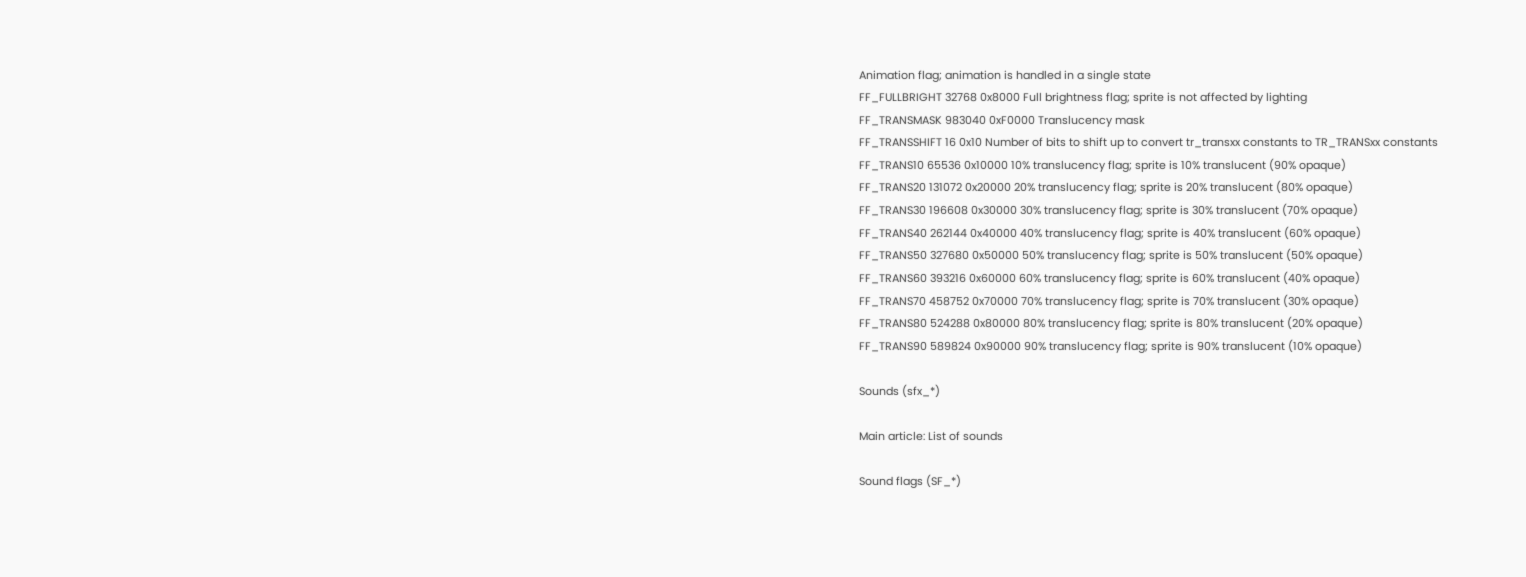Animation flag; animation is handled in a single state
FF_FULLBRIGHT 32768 0x8000 Full brightness flag; sprite is not affected by lighting
FF_TRANSMASK 983040 0xF0000 Translucency mask
FF_TRANSSHIFT 16 0x10 Number of bits to shift up to convert tr_transxx constants to TR_TRANSxx constants
FF_TRANS10 65536 0x10000 10% translucency flag; sprite is 10% translucent (90% opaque)
FF_TRANS20 131072 0x20000 20% translucency flag; sprite is 20% translucent (80% opaque)
FF_TRANS30 196608 0x30000 30% translucency flag; sprite is 30% translucent (70% opaque)
FF_TRANS40 262144 0x40000 40% translucency flag; sprite is 40% translucent (60% opaque)
FF_TRANS50 327680 0x50000 50% translucency flag; sprite is 50% translucent (50% opaque)
FF_TRANS60 393216 0x60000 60% translucency flag; sprite is 60% translucent (40% opaque)
FF_TRANS70 458752 0x70000 70% translucency flag; sprite is 70% translucent (30% opaque)
FF_TRANS80 524288 0x80000 80% translucency flag; sprite is 80% translucent (20% opaque)
FF_TRANS90 589824 0x90000 90% translucency flag; sprite is 90% translucent (10% opaque)

Sounds (sfx_*)

Main article: List of sounds

Sound flags (SF_*)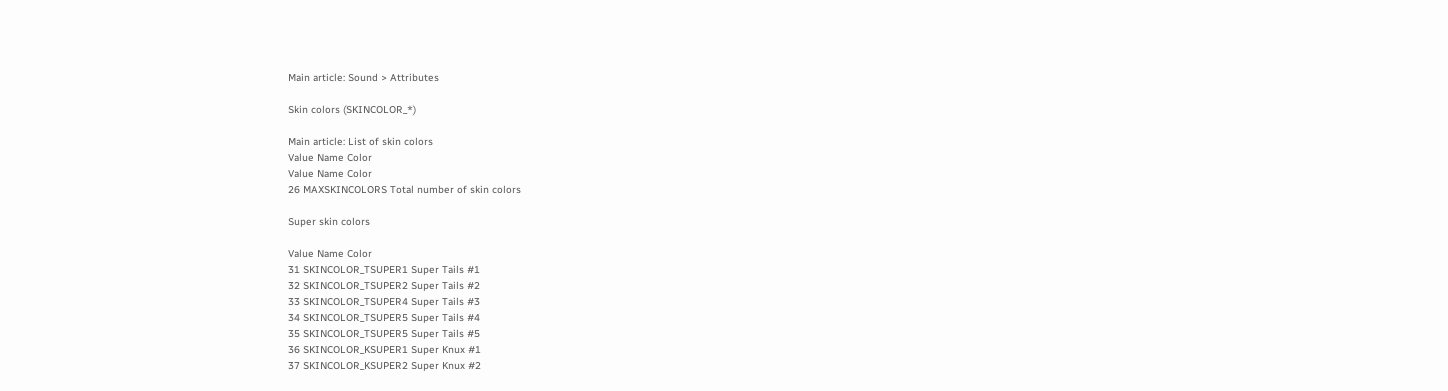Main article: Sound > Attributes

Skin colors (SKINCOLOR_*)

Main article: List of skin colors
Value Name Color
Value Name Color
26 MAXSKINCOLORS Total number of skin colors

Super skin colors

Value Name Color
31 SKINCOLOR_TSUPER1 Super Tails #1
32 SKINCOLOR_TSUPER2 Super Tails #2
33 SKINCOLOR_TSUPER4 Super Tails #3
34 SKINCOLOR_TSUPER5 Super Tails #4
35 SKINCOLOR_TSUPER5 Super Tails #5
36 SKINCOLOR_KSUPER1 Super Knux #1
37 SKINCOLOR_KSUPER2 Super Knux #2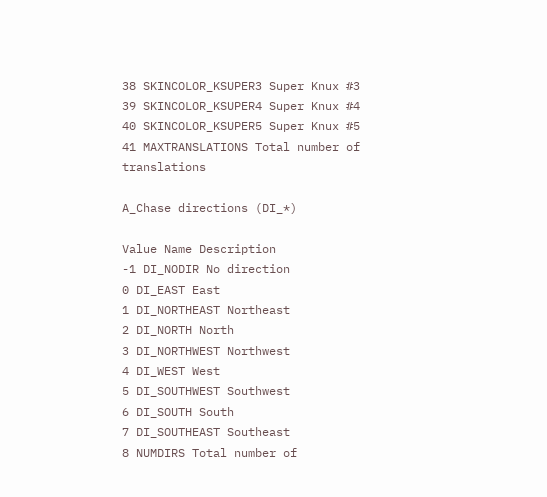38 SKINCOLOR_KSUPER3 Super Knux #3
39 SKINCOLOR_KSUPER4 Super Knux #4
40 SKINCOLOR_KSUPER5 Super Knux #5
41 MAXTRANSLATIONS Total number of translations

A_Chase directions (DI_*)

Value Name Description
-1 DI_NODIR No direction
0 DI_EAST East
1 DI_NORTHEAST Northeast
2 DI_NORTH North
3 DI_NORTHWEST Northwest
4 DI_WEST West
5 DI_SOUTHWEST Southwest
6 DI_SOUTH South
7 DI_SOUTHEAST Southeast
8 NUMDIRS Total number of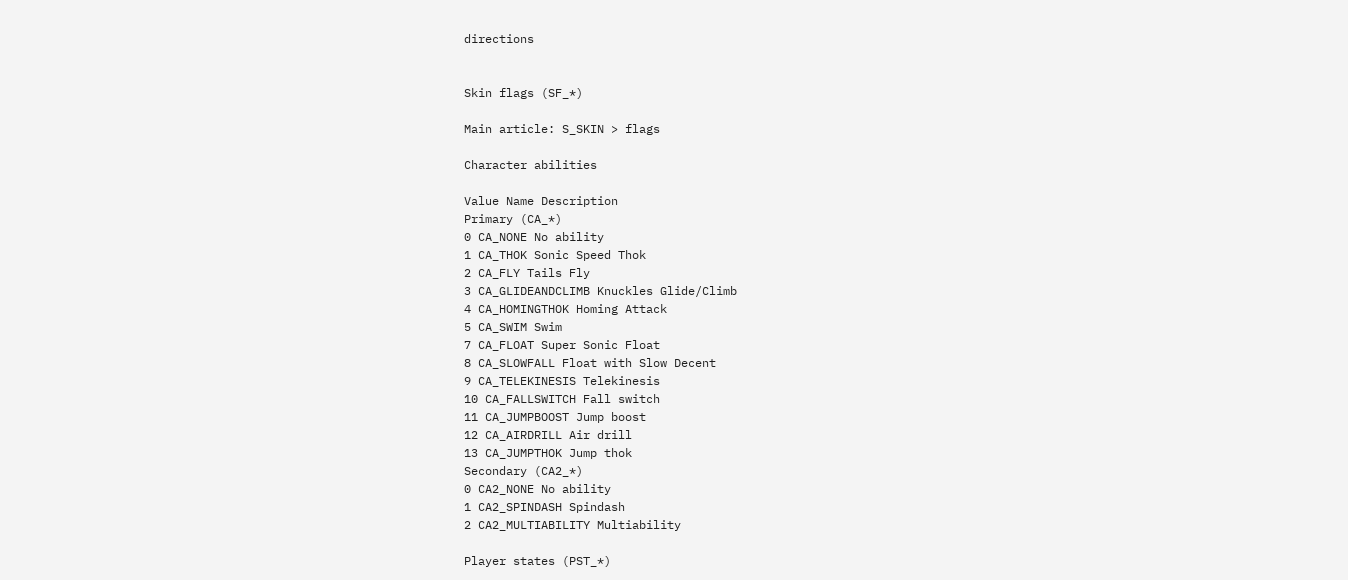directions


Skin flags (SF_*)

Main article: S_SKIN > flags

Character abilities

Value Name Description
Primary (CA_*)
0 CA_NONE No ability
1 CA_THOK Sonic Speed Thok
2 CA_FLY Tails Fly
3 CA_GLIDEANDCLIMB Knuckles Glide/Climb
4 CA_HOMINGTHOK Homing Attack
5 CA_SWIM Swim
7 CA_FLOAT Super Sonic Float
8 CA_SLOWFALL Float with Slow Decent
9 CA_TELEKINESIS Telekinesis
10 CA_FALLSWITCH Fall switch
11 CA_JUMPBOOST Jump boost
12 CA_AIRDRILL Air drill
13 CA_JUMPTHOK Jump thok
Secondary (CA2_*)
0 CA2_NONE No ability
1 CA2_SPINDASH Spindash
2 CA2_MULTIABILITY Multiability

Player states (PST_*)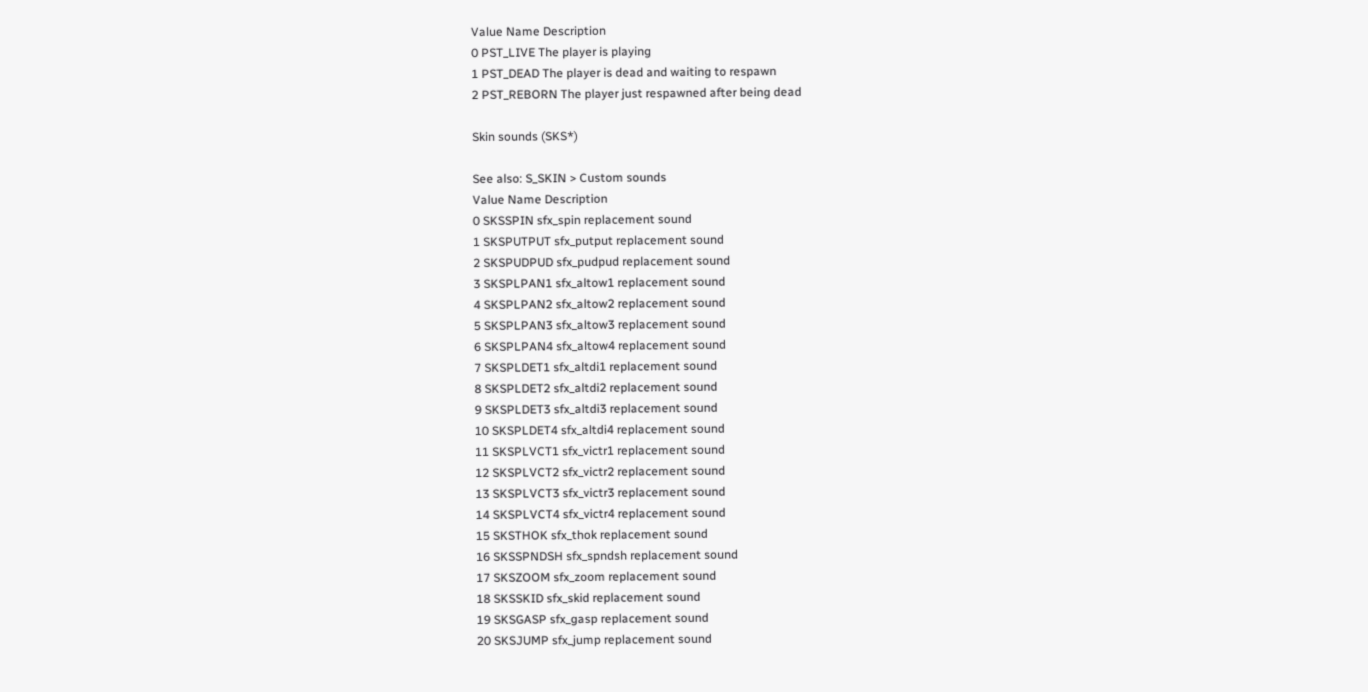Value Name Description
0 PST_LIVE The player is playing
1 PST_DEAD The player is dead and waiting to respawn
2 PST_REBORN The player just respawned after being dead

Skin sounds (SKS*)

See also: S_SKIN > Custom sounds
Value Name Description
0 SKSSPIN sfx_spin replacement sound
1 SKSPUTPUT sfx_putput replacement sound
2 SKSPUDPUD sfx_pudpud replacement sound
3 SKSPLPAN1 sfx_altow1 replacement sound
4 SKSPLPAN2 sfx_altow2 replacement sound
5 SKSPLPAN3 sfx_altow3 replacement sound
6 SKSPLPAN4 sfx_altow4 replacement sound
7 SKSPLDET1 sfx_altdi1 replacement sound
8 SKSPLDET2 sfx_altdi2 replacement sound
9 SKSPLDET3 sfx_altdi3 replacement sound
10 SKSPLDET4 sfx_altdi4 replacement sound
11 SKSPLVCT1 sfx_victr1 replacement sound
12 SKSPLVCT2 sfx_victr2 replacement sound
13 SKSPLVCT3 sfx_victr3 replacement sound
14 SKSPLVCT4 sfx_victr4 replacement sound
15 SKSTHOK sfx_thok replacement sound
16 SKSSPNDSH sfx_spndsh replacement sound
17 SKSZOOM sfx_zoom replacement sound
18 SKSSKID sfx_skid replacement sound
19 SKSGASP sfx_gasp replacement sound
20 SKSJUMP sfx_jump replacement sound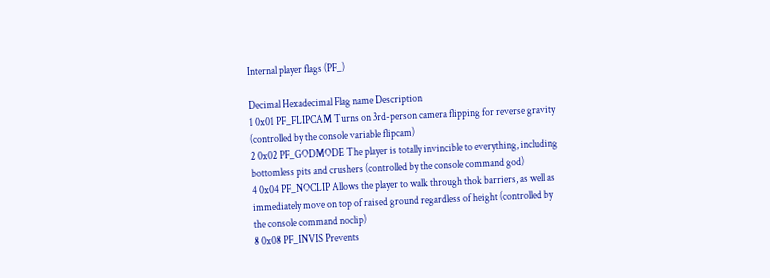Internal player flags (PF_)

Decimal Hexadecimal Flag name Description
1 0x01 PF_FLIPCAM Turns on 3rd-person camera flipping for reverse gravity (controlled by the console variable flipcam)
2 0x02 PF_GODMODE The player is totally invincible to everything, including bottomless pits and crushers (controlled by the console command god)
4 0x04 PF_NOCLIP Allows the player to walk through thok barriers, as well as immediately move on top of raised ground regardless of height (controlled by the console command noclip)
8 0x08 PF_INVIS Prevents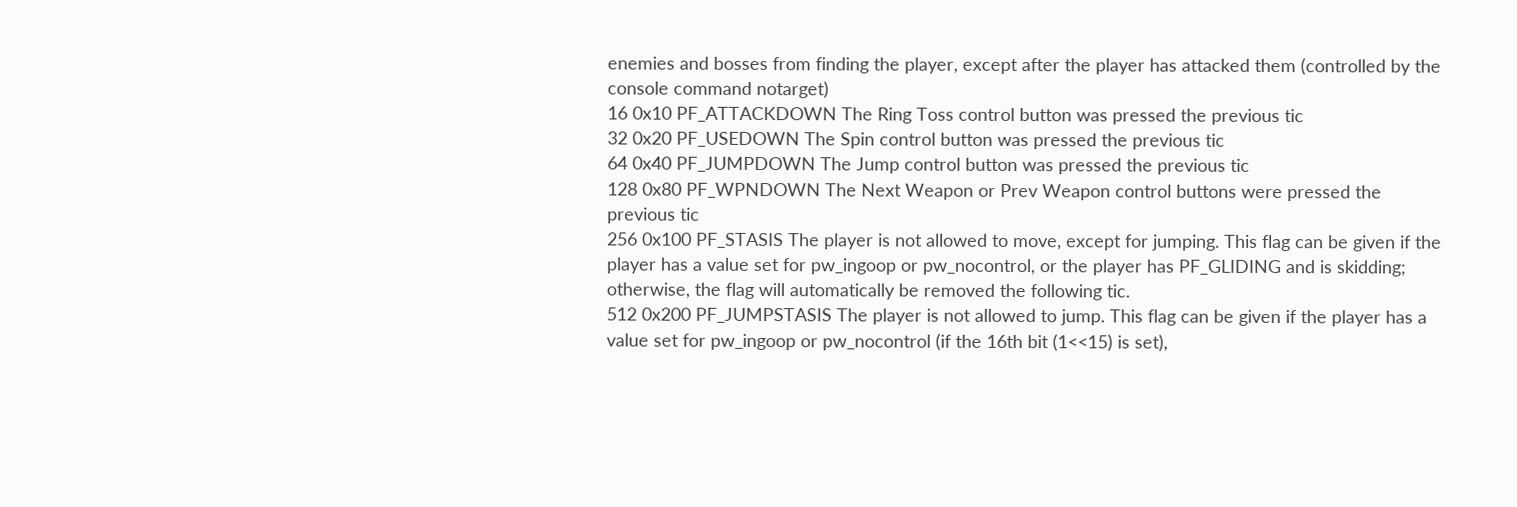enemies and bosses from finding the player, except after the player has attacked them (controlled by the console command notarget)
16 0x10 PF_ATTACKDOWN The Ring Toss control button was pressed the previous tic
32 0x20 PF_USEDOWN The Spin control button was pressed the previous tic
64 0x40 PF_JUMPDOWN The Jump control button was pressed the previous tic
128 0x80 PF_WPNDOWN The Next Weapon or Prev Weapon control buttons were pressed the previous tic
256 0x100 PF_STASIS The player is not allowed to move, except for jumping. This flag can be given if the player has a value set for pw_ingoop or pw_nocontrol, or the player has PF_GLIDING and is skidding; otherwise, the flag will automatically be removed the following tic.
512 0x200 PF_JUMPSTASIS The player is not allowed to jump. This flag can be given if the player has a value set for pw_ingoop or pw_nocontrol (if the 16th bit (1<<15) is set),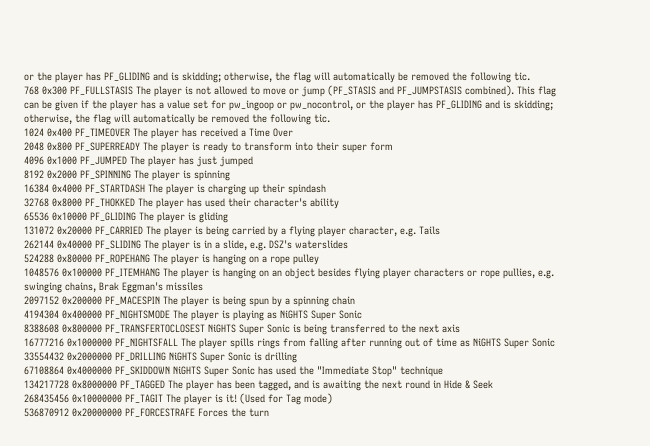or the player has PF_GLIDING and is skidding; otherwise, the flag will automatically be removed the following tic.
768 0x300 PF_FULLSTASIS The player is not allowed to move or jump (PF_STASIS and PF_JUMPSTASIS combined). This flag can be given if the player has a value set for pw_ingoop or pw_nocontrol, or the player has PF_GLIDING and is skidding; otherwise, the flag will automatically be removed the following tic.
1024 0x400 PF_TIMEOVER The player has received a Time Over
2048 0x800 PF_SUPERREADY The player is ready to transform into their super form
4096 0x1000 PF_JUMPED The player has just jumped
8192 0x2000 PF_SPINNING The player is spinning
16384 0x4000 PF_STARTDASH The player is charging up their spindash
32768 0x8000 PF_THOKKED The player has used their character's ability
65536 0x10000 PF_GLIDING The player is gliding
131072 0x20000 PF_CARRIED The player is being carried by a flying player character, e.g. Tails
262144 0x40000 PF_SLIDING The player is in a slide, e.g. DSZ's waterslides
524288 0x80000 PF_ROPEHANG The player is hanging on a rope pulley
1048576 0x100000 PF_ITEMHANG The player is hanging on an object besides flying player characters or rope pullies, e.g. swinging chains, Brak Eggman's missiles
2097152 0x200000 PF_MACESPIN The player is being spun by a spinning chain
4194304 0x400000 PF_NIGHTSMODE The player is playing as NiGHTS Super Sonic
8388608 0x800000 PF_TRANSFERTOCLOSEST NiGHTS Super Sonic is being transferred to the next axis
16777216 0x1000000 PF_NIGHTSFALL The player spills rings from falling after running out of time as NiGHTS Super Sonic
33554432 0x2000000 PF_DRILLING NiGHTS Super Sonic is drilling
67108864 0x4000000 PF_SKIDDOWN NiGHTS Super Sonic has used the "Immediate Stop" technique
134217728 0x8000000 PF_TAGGED The player has been tagged, and is awaiting the next round in Hide & Seek
268435456 0x10000000 PF_TAGIT The player is it! (Used for Tag mode)
536870912 0x20000000 PF_FORCESTRAFE Forces the turn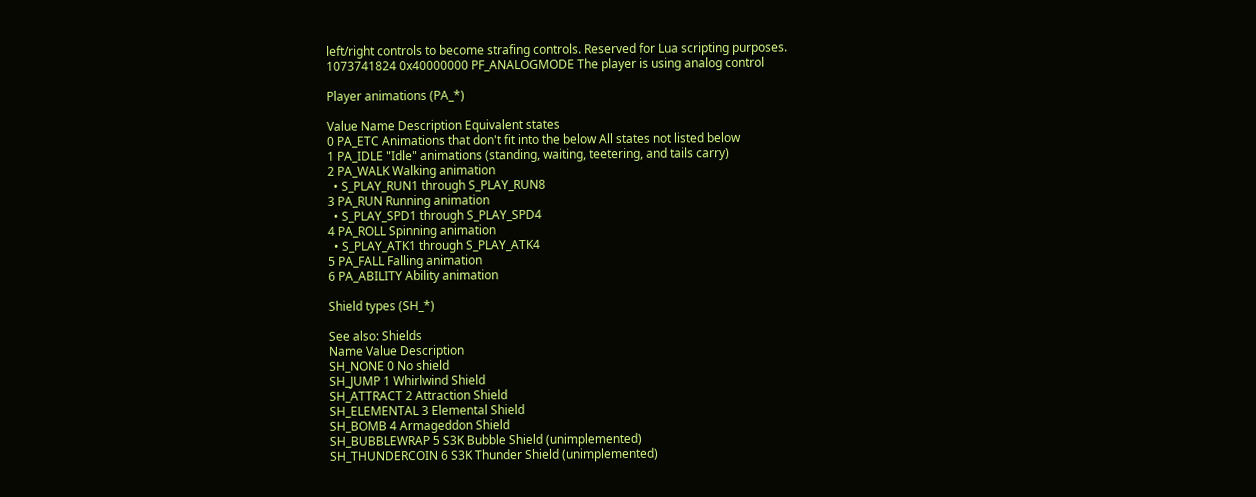left/right controls to become strafing controls. Reserved for Lua scripting purposes.
1073741824 0x40000000 PF_ANALOGMODE The player is using analog control

Player animations (PA_*)

Value Name Description Equivalent states
0 PA_ETC Animations that don't fit into the below All states not listed below
1 PA_IDLE "Idle" animations (standing, waiting, teetering, and tails carry)
2 PA_WALK Walking animation
  • S_PLAY_RUN1 through S_PLAY_RUN8
3 PA_RUN Running animation
  • S_PLAY_SPD1 through S_PLAY_SPD4
4 PA_ROLL Spinning animation
  • S_PLAY_ATK1 through S_PLAY_ATK4
5 PA_FALL Falling animation
6 PA_ABILITY Ability animation

Shield types (SH_*)

See also: Shields
Name Value Description
SH_NONE 0 No shield
SH_JUMP 1 Whirlwind Shield
SH_ATTRACT 2 Attraction Shield
SH_ELEMENTAL 3 Elemental Shield
SH_BOMB 4 Armageddon Shield
SH_BUBBLEWRAP 5 S3K Bubble Shield (unimplemented)
SH_THUNDERCOIN 6 S3K Thunder Shield (unimplemented)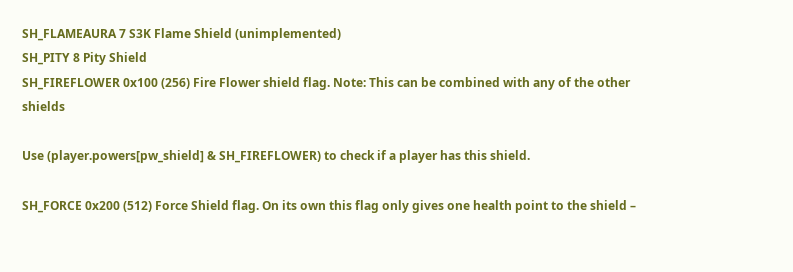SH_FLAMEAURA 7 S3K Flame Shield (unimplemented)
SH_PITY 8 Pity Shield
SH_FIREFLOWER 0x100 (256) Fire Flower shield flag. Note: This can be combined with any of the other shields

Use (player.powers[pw_shield] & SH_FIREFLOWER) to check if a player has this shield.

SH_FORCE 0x200 (512) Force Shield flag. On its own this flag only gives one health point to the shield –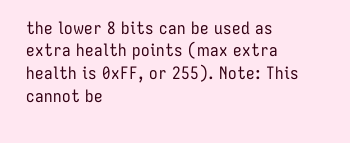the lower 8 bits can be used as extra health points (max extra health is 0xFF, or 255). Note: This cannot be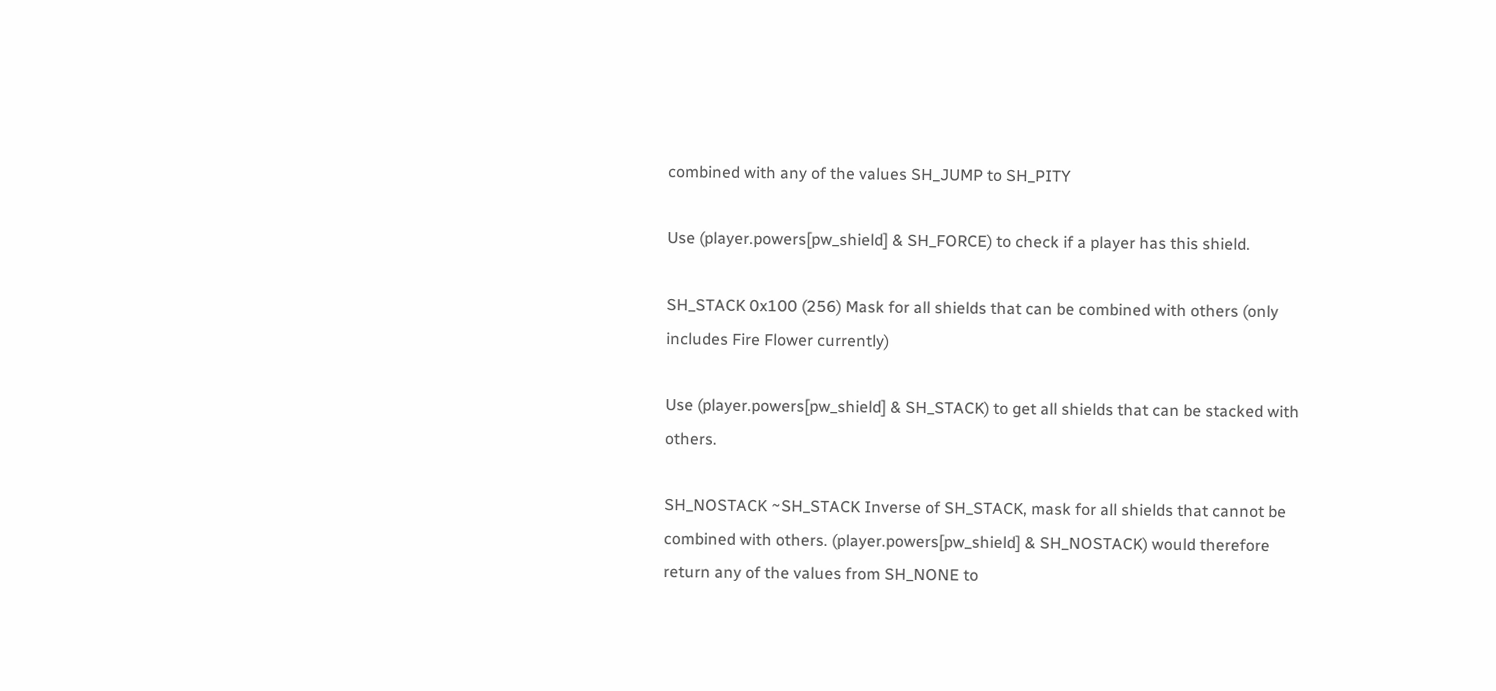combined with any of the values SH_JUMP to SH_PITY

Use (player.powers[pw_shield] & SH_FORCE) to check if a player has this shield.

SH_STACK 0x100 (256) Mask for all shields that can be combined with others (only includes Fire Flower currently)

Use (player.powers[pw_shield] & SH_STACK) to get all shields that can be stacked with others.

SH_NOSTACK ~SH_STACK Inverse of SH_STACK, mask for all shields that cannot be combined with others. (player.powers[pw_shield] & SH_NOSTACK) would therefore return any of the values from SH_NONE to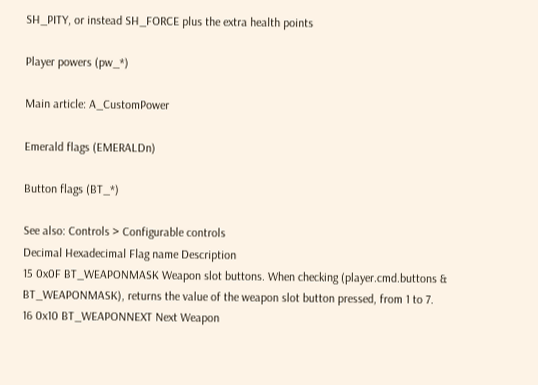SH_PITY, or instead SH_FORCE plus the extra health points

Player powers (pw_*)

Main article: A_CustomPower

Emerald flags (EMERALDn)

Button flags (BT_*)

See also: Controls > Configurable controls
Decimal Hexadecimal Flag name Description
15 0x0F BT_WEAPONMASK Weapon slot buttons. When checking (player.cmd.buttons & BT_WEAPONMASK), returns the value of the weapon slot button pressed, from 1 to 7.
16 0x10 BT_WEAPONNEXT Next Weapon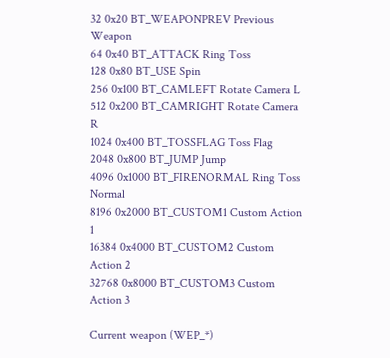32 0x20 BT_WEAPONPREV Previous Weapon
64 0x40 BT_ATTACK Ring Toss
128 0x80 BT_USE Spin
256 0x100 BT_CAMLEFT Rotate Camera L
512 0x200 BT_CAMRIGHT Rotate Camera R
1024 0x400 BT_TOSSFLAG Toss Flag
2048 0x800 BT_JUMP Jump
4096 0x1000 BT_FIRENORMAL Ring Toss Normal
8196 0x2000 BT_CUSTOM1 Custom Action 1
16384 0x4000 BT_CUSTOM2 Custom Action 2
32768 0x8000 BT_CUSTOM3 Custom Action 3

Current weapon (WEP_*)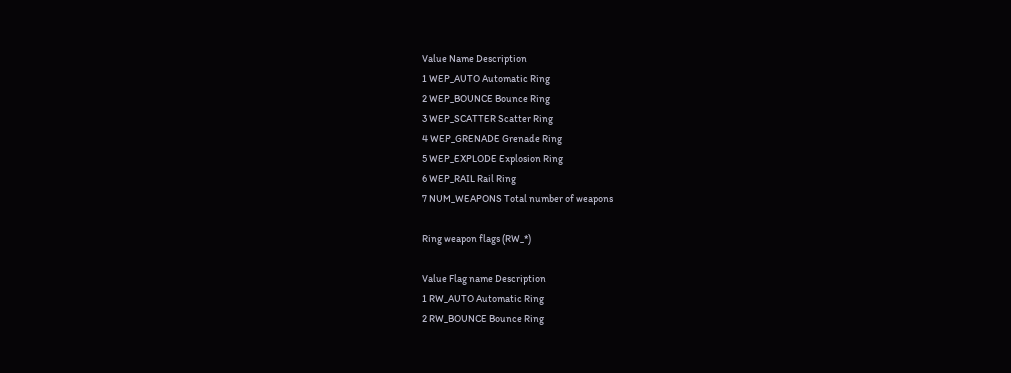Value Name Description
1 WEP_AUTO Automatic Ring
2 WEP_BOUNCE Bounce Ring
3 WEP_SCATTER Scatter Ring
4 WEP_GRENADE Grenade Ring
5 WEP_EXPLODE Explosion Ring
6 WEP_RAIL Rail Ring
7 NUM_WEAPONS Total number of weapons

Ring weapon flags (RW_*)

Value Flag name Description
1 RW_AUTO Automatic Ring
2 RW_BOUNCE Bounce Ring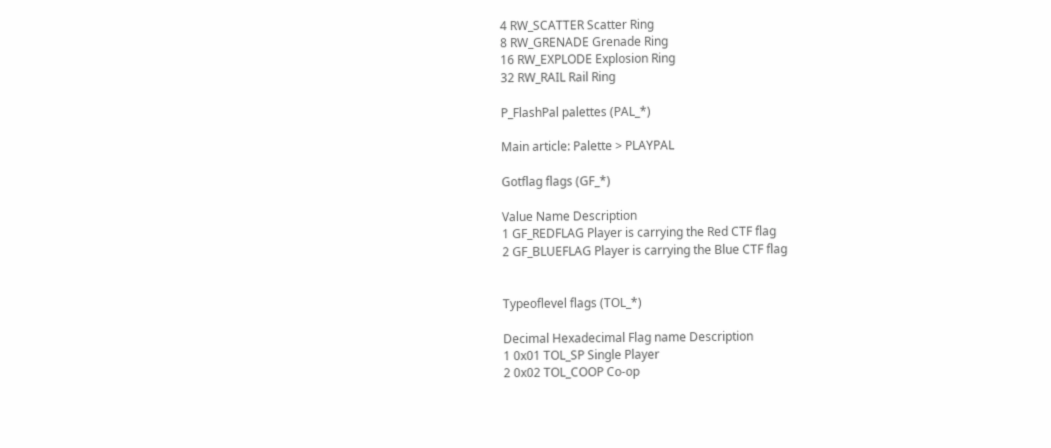4 RW_SCATTER Scatter Ring
8 RW_GRENADE Grenade Ring
16 RW_EXPLODE Explosion Ring
32 RW_RAIL Rail Ring

P_FlashPal palettes (PAL_*)

Main article: Palette > PLAYPAL

Gotflag flags (GF_*)

Value Name Description
1 GF_REDFLAG Player is carrying the Red CTF flag
2 GF_BLUEFLAG Player is carrying the Blue CTF flag


Typeoflevel flags (TOL_*)

Decimal Hexadecimal Flag name Description
1 0x01 TOL_SP Single Player
2 0x02 TOL_COOP Co-op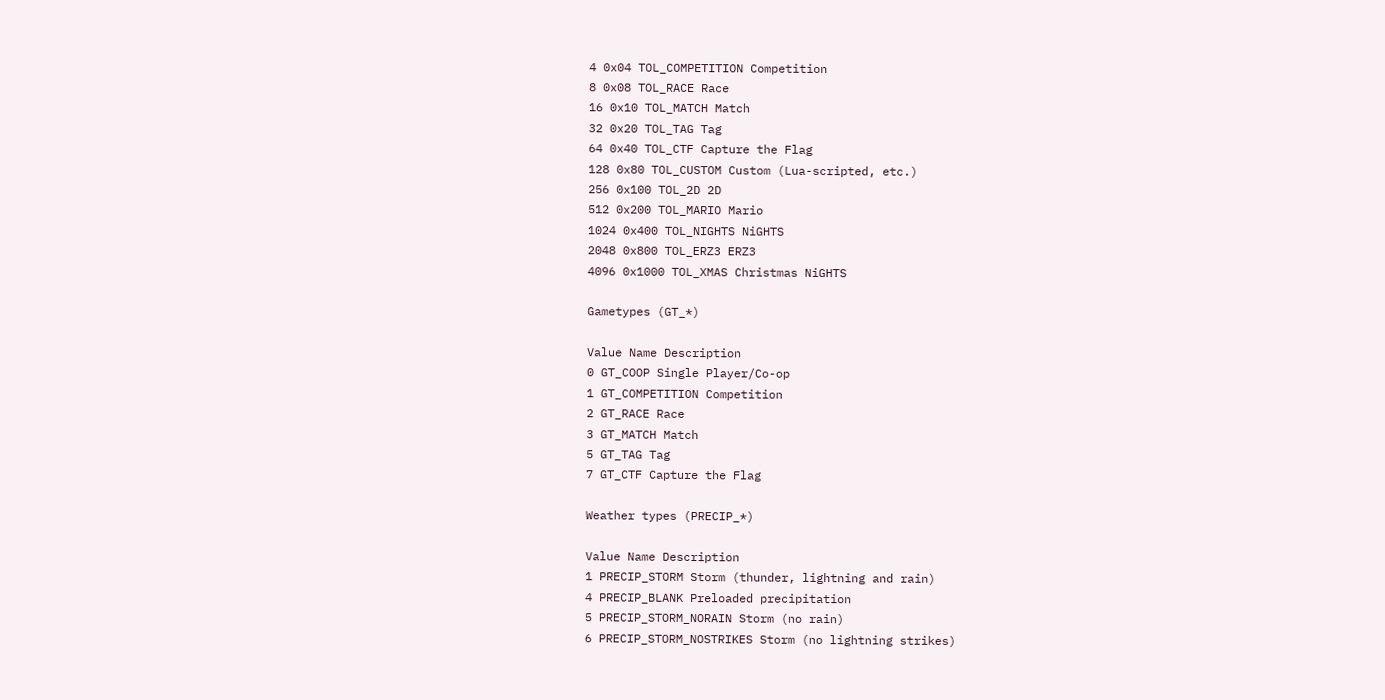4 0x04 TOL_COMPETITION Competition
8 0x08 TOL_RACE Race
16 0x10 TOL_MATCH Match
32 0x20 TOL_TAG Tag
64 0x40 TOL_CTF Capture the Flag
128 0x80 TOL_CUSTOM Custom (Lua-scripted, etc.)
256 0x100 TOL_2D 2D
512 0x200 TOL_MARIO Mario
1024 0x400 TOL_NIGHTS NiGHTS
2048 0x800 TOL_ERZ3 ERZ3
4096 0x1000 TOL_XMAS Christmas NiGHTS

Gametypes (GT_*)

Value Name Description
0 GT_COOP Single Player/Co-op
1 GT_COMPETITION Competition
2 GT_RACE Race
3 GT_MATCH Match
5 GT_TAG Tag
7 GT_CTF Capture the Flag

Weather types (PRECIP_*)

Value Name Description
1 PRECIP_STORM Storm (thunder, lightning and rain)
4 PRECIP_BLANK Preloaded precipitation
5 PRECIP_STORM_NORAIN Storm (no rain)
6 PRECIP_STORM_NOSTRIKES Storm (no lightning strikes)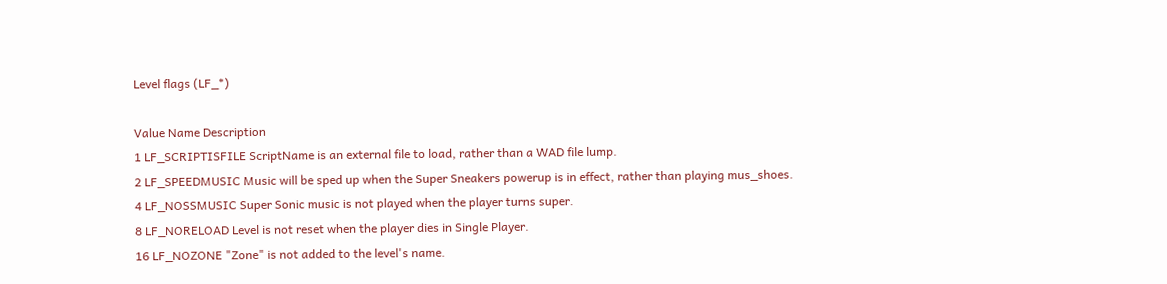Level flags (LF_*)

Value Name Description
1 LF_SCRIPTISFILE ScriptName is an external file to load, rather than a WAD file lump.
2 LF_SPEEDMUSIC Music will be sped up when the Super Sneakers powerup is in effect, rather than playing mus_shoes.
4 LF_NOSSMUSIC Super Sonic music is not played when the player turns super.
8 LF_NORELOAD Level is not reset when the player dies in Single Player.
16 LF_NOZONE "Zone" is not added to the level's name.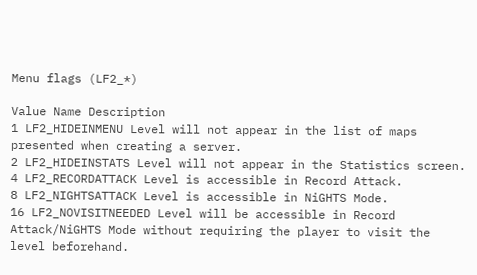Menu flags (LF2_*)

Value Name Description
1 LF2_HIDEINMENU Level will not appear in the list of maps presented when creating a server.
2 LF2_HIDEINSTATS Level will not appear in the Statistics screen.
4 LF2_RECORDATTACK Level is accessible in Record Attack.
8 LF2_NIGHTSATTACK Level is accessible in NiGHTS Mode.
16 LF2_NOVISITNEEDED Level will be accessible in Record Attack/NiGHTS Mode without requiring the player to visit the level beforehand.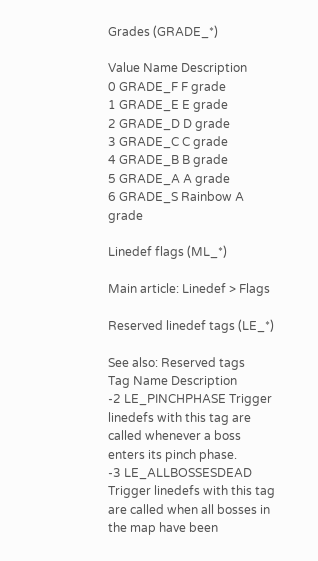Grades (GRADE_*)

Value Name Description
0 GRADE_F F grade
1 GRADE_E E grade
2 GRADE_D D grade
3 GRADE_C C grade
4 GRADE_B B grade
5 GRADE_A A grade
6 GRADE_S Rainbow A grade

Linedef flags (ML_*)

Main article: Linedef > Flags

Reserved linedef tags (LE_*)

See also: Reserved tags
Tag Name Description
-2 LE_PINCHPHASE Trigger linedefs with this tag are called whenever a boss enters its pinch phase.
-3 LE_ALLBOSSESDEAD Trigger linedefs with this tag are called when all bosses in the map have been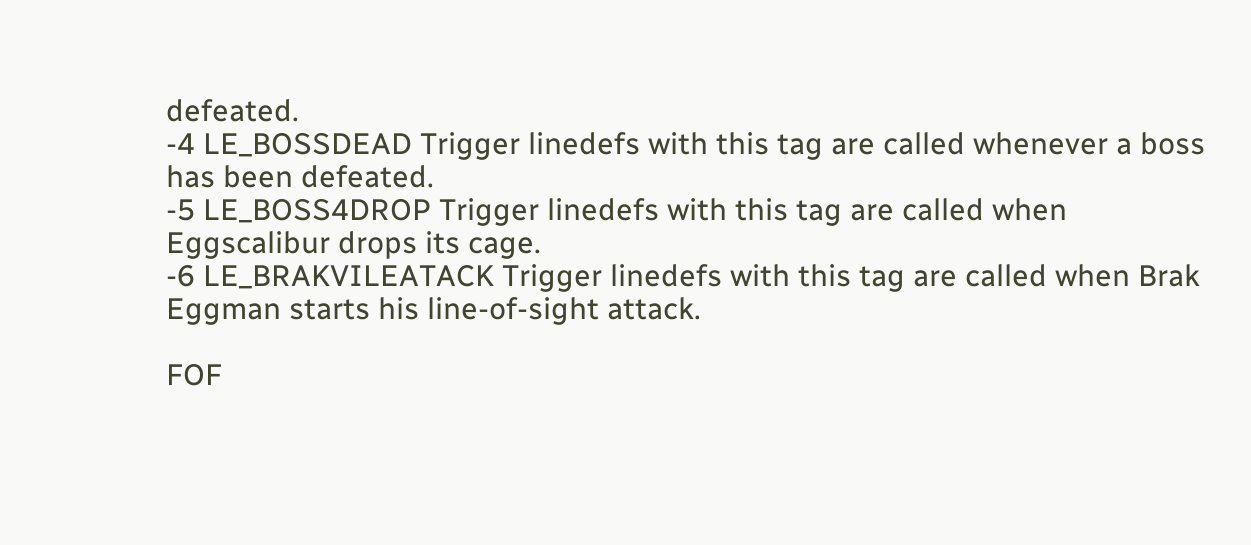defeated.
-4 LE_BOSSDEAD Trigger linedefs with this tag are called whenever a boss has been defeated.
-5 LE_BOSS4DROP Trigger linedefs with this tag are called when Eggscalibur drops its cage.
-6 LE_BRAKVILEATACK Trigger linedefs with this tag are called when Brak Eggman starts his line-of-sight attack.

FOF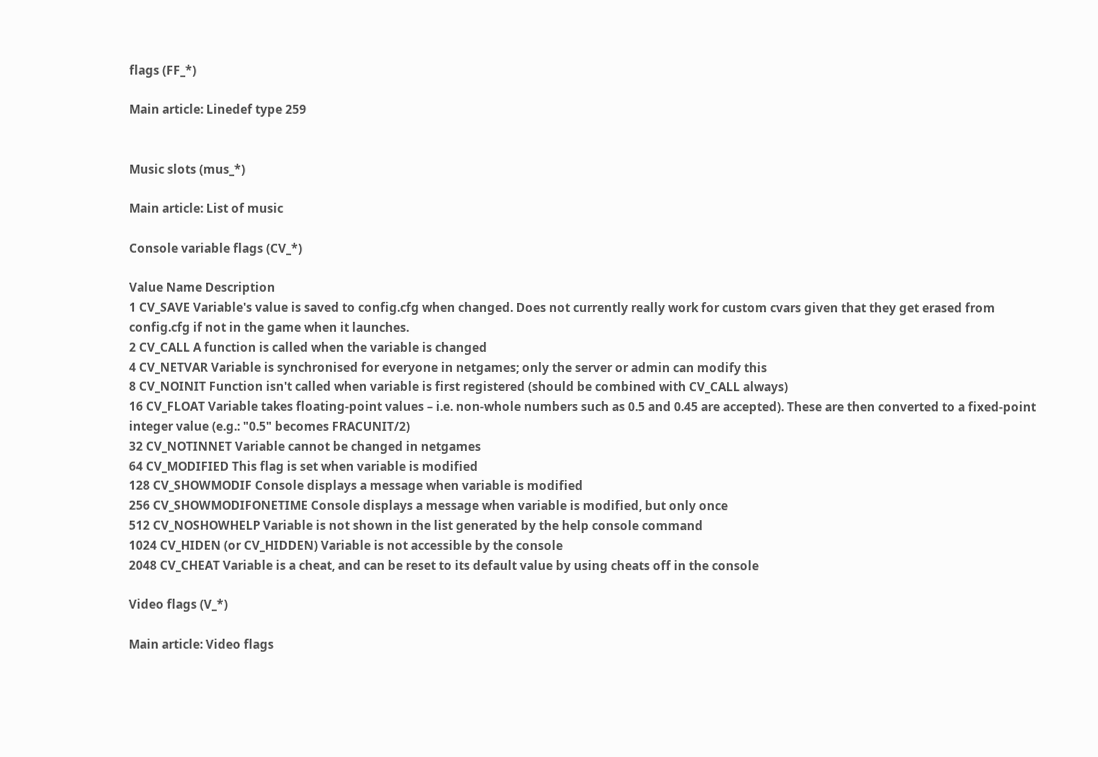flags (FF_*)

Main article: Linedef type 259


Music slots (mus_*)

Main article: List of music

Console variable flags (CV_*)

Value Name Description
1 CV_SAVE Variable's value is saved to config.cfg when changed. Does not currently really work for custom cvars given that they get erased from config.cfg if not in the game when it launches.
2 CV_CALL A function is called when the variable is changed
4 CV_NETVAR Variable is synchronised for everyone in netgames; only the server or admin can modify this
8 CV_NOINIT Function isn't called when variable is first registered (should be combined with CV_CALL always)
16 CV_FLOAT Variable takes floating-point values – i.e. non-whole numbers such as 0.5 and 0.45 are accepted). These are then converted to a fixed-point integer value (e.g.: "0.5" becomes FRACUNIT/2)
32 CV_NOTINNET Variable cannot be changed in netgames
64 CV_MODIFIED This flag is set when variable is modified
128 CV_SHOWMODIF Console displays a message when variable is modified
256 CV_SHOWMODIFONETIME Console displays a message when variable is modified, but only once
512 CV_NOSHOWHELP Variable is not shown in the list generated by the help console command
1024 CV_HIDEN (or CV_HIDDEN) Variable is not accessible by the console
2048 CV_CHEAT Variable is a cheat, and can be reset to its default value by using cheats off in the console

Video flags (V_*)

Main article: Video flags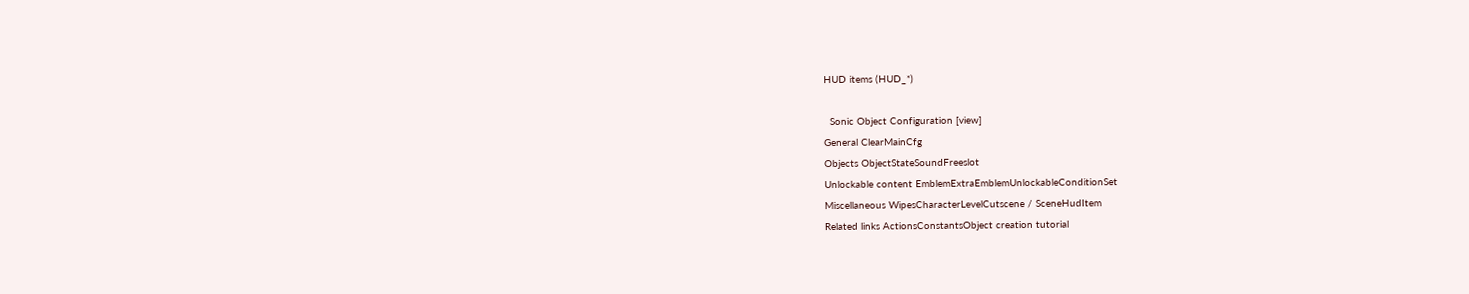HUD items (HUD_*)

  Sonic Object Configuration [view]
General ClearMainCfg
Objects ObjectStateSoundFreeslot
Unlockable content EmblemExtraEmblemUnlockableConditionSet
Miscellaneous WipesCharacterLevelCutscene / SceneHudItem
Related links ActionsConstantsObject creation tutorial